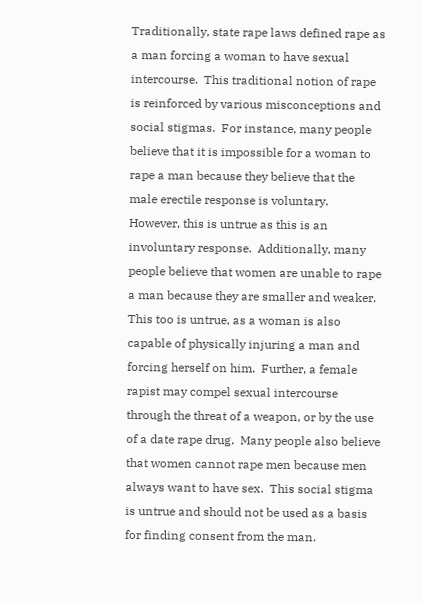Traditionally, state rape laws defined rape as a man forcing a woman to have sexual intercourse.  This traditional notion of rape is reinforced by various misconceptions and social stigmas.  For instance, many people believe that it is impossible for a woman to rape a man because they believe that the male erectile response is voluntary.  However, this is untrue as this is an involuntary response.  Additionally, many people believe that women are unable to rape a man because they are smaller and weaker.  This too is untrue, as a woman is also capable of physically injuring a man and forcing herself on him.  Further, a female rapist may compel sexual intercourse through the threat of a weapon, or by the use of a date rape drug.  Many people also believe that women cannot rape men because men always want to have sex.  This social stigma is untrue and should not be used as a basis for finding consent from the man.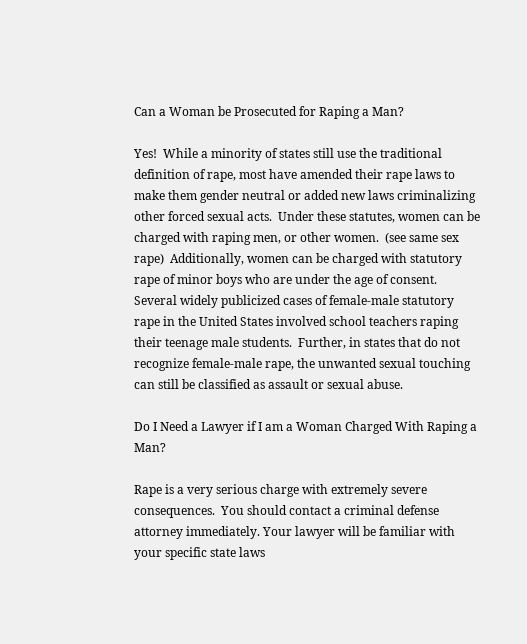Can a Woman be Prosecuted for Raping a Man?

Yes!  While a minority of states still use the traditional definition of rape, most have amended their rape laws to make them gender neutral or added new laws criminalizing other forced sexual acts.  Under these statutes, women can be charged with raping men, or other women.  (see same sex rape)  Additionally, women can be charged with statutory rape of minor boys who are under the age of consent. Several widely publicized cases of female-male statutory rape in the United States involved school teachers raping their teenage male students.  Further, in states that do not recognize female-male rape, the unwanted sexual touching can still be classified as assault or sexual abuse.

Do I Need a Lawyer if I am a Woman Charged With Raping a Man?

Rape is a very serious charge with extremely severe consequences.  You should contact a criminal defense attorney immediately. Your lawyer will be familiar with your specific state laws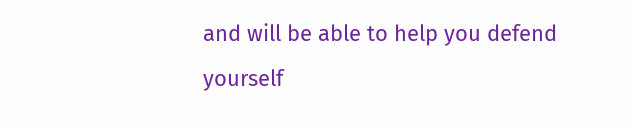and will be able to help you defend yourself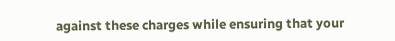against these charges while ensuring that your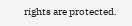rights are protected.